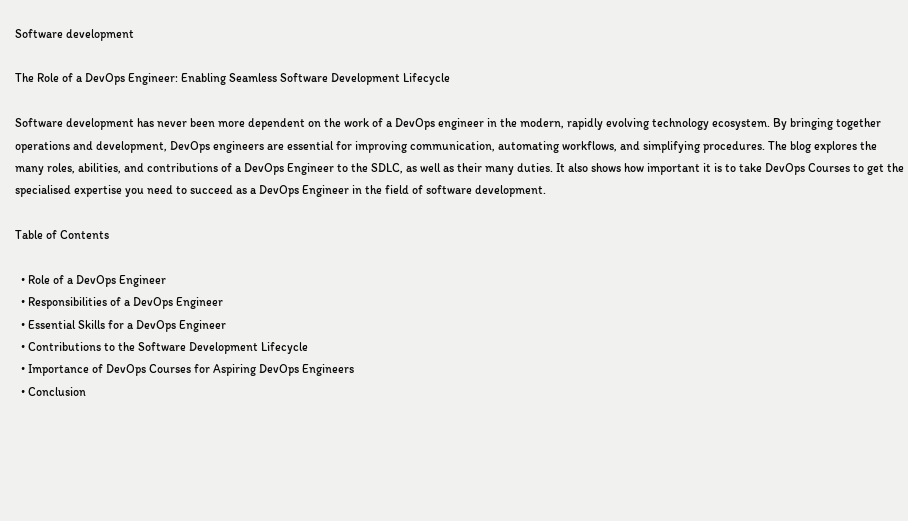Software development

The Role of a DevOps Engineer: Enabling Seamless Software Development Lifecycle

Software development has never been more dependent on the work of a DevOps engineer in the modern, rapidly evolving technology ecosystem. By bringing together operations and development, DevOps engineers are essential for improving communication, automating workflows, and simplifying procedures. The blog explores the many roles, abilities, and contributions of a DevOps Engineer to the SDLC, as well as their many duties. It also shows how important it is to take DevOps Courses to get the specialised expertise you need to succeed as a DevOps Engineer in the field of software development.

Table of Contents

  • Role of a DevOps Engineer
  • Responsibilities of a DevOps Engineer
  • Essential Skills for a DevOps Engineer
  • Contributions to the Software Development Lifecycle
  • Importance of DevOps Courses for Aspiring DevOps Engineers
  • Conclusion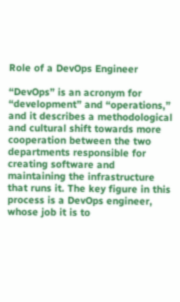Role of a DevOps Engineer

“DevOps” is an acronym for “development” and “operations,” and it describes a methodological and cultural shift towards more cooperation between the two departments responsible for creating software and maintaining the infrastructure that runs it. The key figure in this process is a DevOps engineer, whose job it is to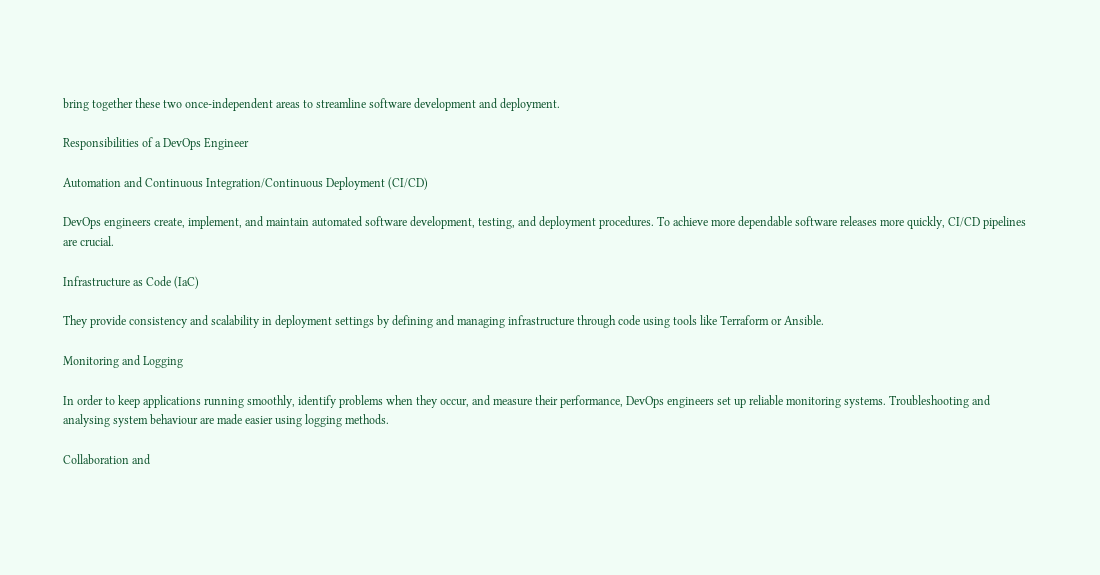bring together these two once-independent areas to streamline software development and deployment.

Responsibilities of a DevOps Engineer

Automation and Continuous Integration/Continuous Deployment (CI/CD)

DevOps engineers create, implement, and maintain automated software development, testing, and deployment procedures. To achieve more dependable software releases more quickly, CI/CD pipelines are crucial.

Infrastructure as Code (IaC)

They provide consistency and scalability in deployment settings by defining and managing infrastructure through code using tools like Terraform or Ansible.

Monitoring and Logging

In order to keep applications running smoothly, identify problems when they occur, and measure their performance, DevOps engineers set up reliable monitoring systems. Troubleshooting and analysing system behaviour are made easier using logging methods.

Collaboration and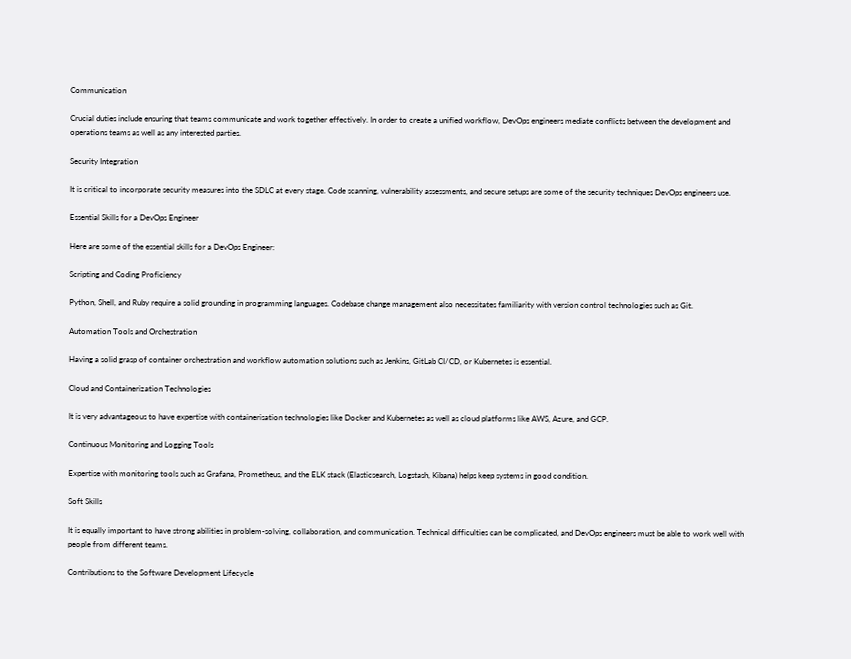Communication

Crucial duties include ensuring that teams communicate and work together effectively. In order to create a unified workflow, DevOps engineers mediate conflicts between the development and operations teams as well as any interested parties.

Security Integration

It is critical to incorporate security measures into the SDLC at every stage. Code scanning, vulnerability assessments, and secure setups are some of the security techniques DevOps engineers use.

Essential Skills for a DevOps Engineer

Here are some of the essential skills for a DevOps Engineer:

Scripting and Coding Proficiency

Python, Shell, and Ruby require a solid grounding in programming languages. Codebase change management also necessitates familiarity with version control technologies such as Git.

Automation Tools and Orchestration

Having a solid grasp of container orchestration and workflow automation solutions such as Jenkins, GitLab CI/CD, or Kubernetes is essential.

Cloud and Containerization Technologies

It is very advantageous to have expertise with containerisation technologies like Docker and Kubernetes as well as cloud platforms like AWS, Azure, and GCP.

Continuous Monitoring and Logging Tools

Expertise with monitoring tools such as Grafana, Prometheus, and the ELK stack (Elasticsearch, Logstash, Kibana) helps keep systems in good condition.

Soft Skills

It is equally important to have strong abilities in problem-solving, collaboration, and communication. Technical difficulties can be complicated, and DevOps engineers must be able to work well with people from different teams.

Contributions to the Software Development Lifecycle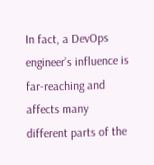In fact, a DevOps engineer’s influence is far-reaching and affects many different parts of the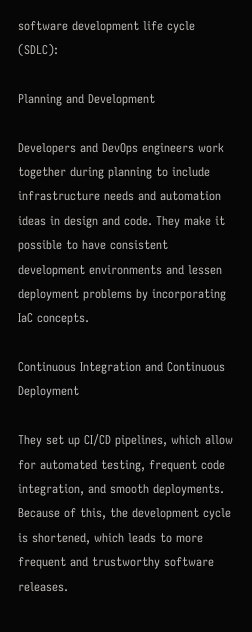software development life cycle (SDLC):

Planning and Development

Developers and DevOps engineers work together during planning to include infrastructure needs and automation ideas in design and code. They make it possible to have consistent development environments and lessen deployment problems by incorporating IaC concepts.

Continuous Integration and Continuous Deployment

They set up CI/CD pipelines, which allow for automated testing, frequent code integration, and smooth deployments. Because of this, the development cycle is shortened, which leads to more frequent and trustworthy software releases.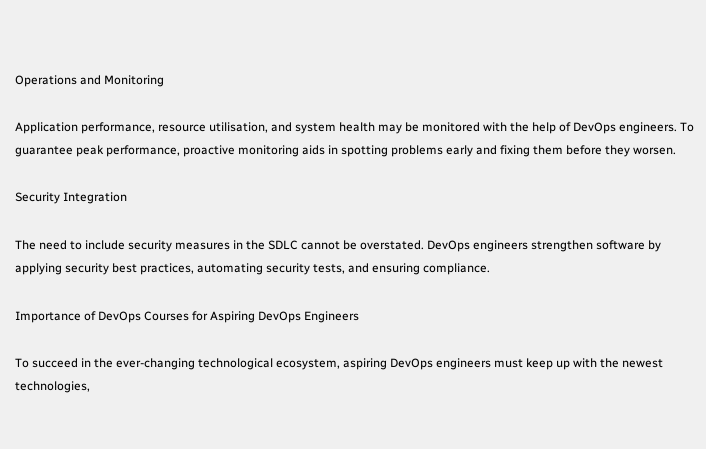Operations and Monitoring

Application performance, resource utilisation, and system health may be monitored with the help of DevOps engineers. To guarantee peak performance, proactive monitoring aids in spotting problems early and fixing them before they worsen.

Security Integration

The need to include security measures in the SDLC cannot be overstated. DevOps engineers strengthen software by applying security best practices, automating security tests, and ensuring compliance.

Importance of DevOps Courses for Aspiring DevOps Engineers

To succeed in the ever-changing technological ecosystem, aspiring DevOps engineers must keep up with the newest technologies,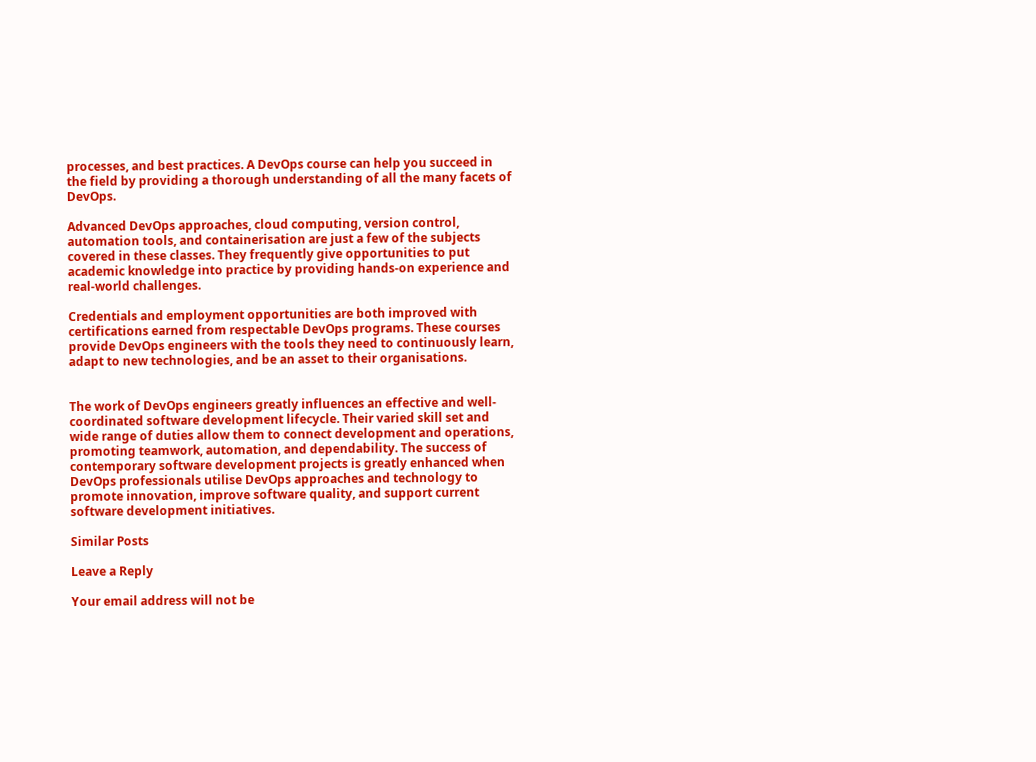processes, and best practices. A DevOps course can help you succeed in the field by providing a thorough understanding of all the many facets of DevOps.

Advanced DevOps approaches, cloud computing, version control, automation tools, and containerisation are just a few of the subjects covered in these classes. They frequently give opportunities to put academic knowledge into practice by providing hands-on experience and real-world challenges.

Credentials and employment opportunities are both improved with certifications earned from respectable DevOps programs. These courses provide DevOps engineers with the tools they need to continuously learn, adapt to new technologies, and be an asset to their organisations.


The work of DevOps engineers greatly influences an effective and well-coordinated software development lifecycle. Their varied skill set and wide range of duties allow them to connect development and operations, promoting teamwork, automation, and dependability. The success of contemporary software development projects is greatly enhanced when DevOps professionals utilise DevOps approaches and technology to promote innovation, improve software quality, and support current software development initiatives.

Similar Posts

Leave a Reply

Your email address will not be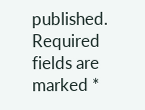published. Required fields are marked *